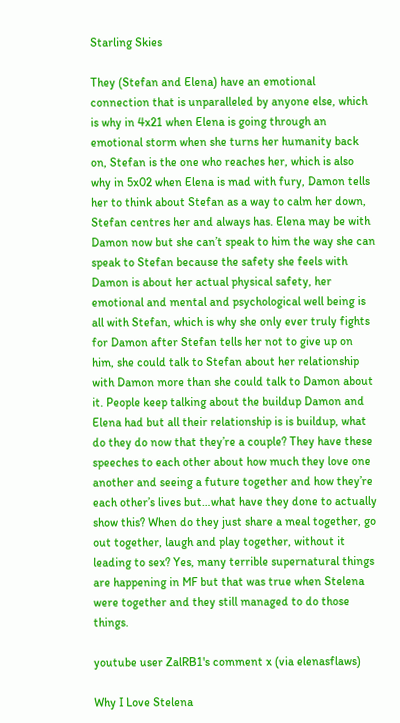Starling Skies

They (Stefan and Elena) have an emotional connection that is unparalleled by anyone else, which is why in 4x21 when Elena is going through an emotional storm when she turns her humanity back on, Stefan is the one who reaches her, which is also why in 5x02 when Elena is mad with fury, Damon tells her to think about Stefan as a way to calm her down, Stefan centres her and always has. Elena may be with Damon now but she can’t speak to him the way she can speak to Stefan because the safety she feels with Damon is about her actual physical safety, her emotional and mental and psychological well being is all with Stefan, which is why she only ever truly fights for Damon after Stefan tells her not to give up on him, she could talk to Stefan about her relationship with Damon more than she could talk to Damon about it. People keep talking about the buildup Damon and Elena had but all their relationship is is buildup, what do they do now that they’re a couple? They have these speeches to each other about how much they love one another and seeing a future together and how they’re each other’s lives but…what have they done to actually show this? When do they just share a meal together, go out together, laugh and play together, without it leading to sex? Yes, many terrible supernatural things are happening in MF but that was true when Stelena were together and they still managed to do those things.

youtube user ZalRB1's comment x (via elenasflaws)

Why I Love Stelena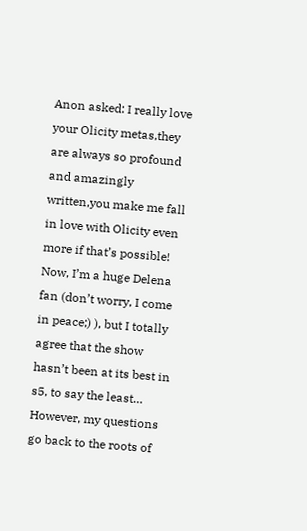Anon asked: I really love your Olicity metas,they are always so profound and amazingly written,you make me fall in love with Olicity even more if that’s possible! Now, I’m a huge Delena fan (don’t worry, I come in peace;) ), but I totally agree that the show hasn’t been at its best in s5, to say the least… However, my questions go back to the roots of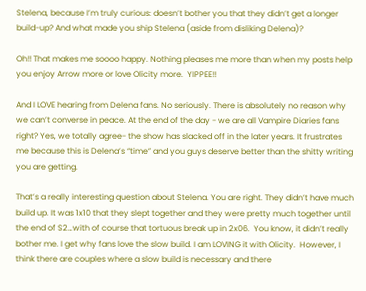Stelena, because I’m truly curious: doesn’t bother you that they didn’t get a longer build-up? And what made you ship Stelena (aside from disliking Delena)?

Oh!! That makes me soooo happy. Nothing pleases me more than when my posts help you enjoy Arrow more or love Olicity more.  YIPPEE!!

And I LOVE hearing from Delena fans. No seriously. There is absolutely no reason why we can’t converse in peace. At the end of the day - we are all Vampire Diaries fans right? Yes, we totally agree- the show has slacked off in the later years. It frustrates me because this is Delena’s “time” and you guys deserve better than the shitty writing you are getting.

That’s a really interesting question about Stelena. You are right. They didn’t have much build up. It was 1x10 that they slept together and they were pretty much together until the end of S2…with of course that tortuous break up in 2x06.  You know, it didn’t really bother me. I get why fans love the slow build. I am LOVING it with Olicity.  However, I think there are couples where a slow build is necessary and there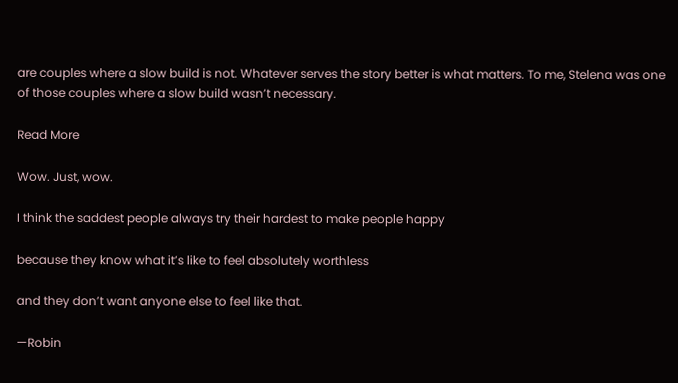are couples where a slow build is not. Whatever serves the story better is what matters. To me, Stelena was one of those couples where a slow build wasn’t necessary.

Read More

Wow. Just, wow.

I think the saddest people always try their hardest to make people happy

because they know what it’s like to feel absolutely worthless

and they don’t want anyone else to feel like that.

—Robin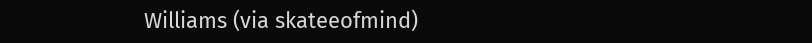Williams (via skateeofmind)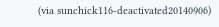(via sunchick116-deactivated20140906)